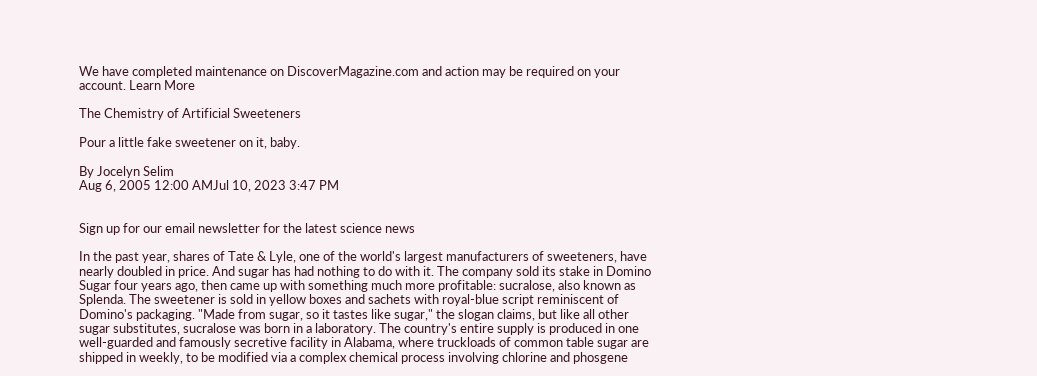We have completed maintenance on DiscoverMagazine.com and action may be required on your account. Learn More

The Chemistry of Artificial Sweeteners

Pour a little fake sweetener on it, baby.

By Jocelyn Selim
Aug 6, 2005 12:00 AMJul 10, 2023 3:47 PM


Sign up for our email newsletter for the latest science news

In the past year, shares of Tate & Lyle, one of the world's largest manufacturers of sweeteners, have nearly doubled in price. And sugar has had nothing to do with it. The company sold its stake in Domino Sugar four years ago, then came up with something much more profitable: sucralose, also known as Splenda. The sweetener is sold in yellow boxes and sachets with royal-blue script reminiscent of Domino's packaging. "Made from sugar, so it tastes like sugar," the slogan claims, but like all other sugar substitutes, sucralose was born in a laboratory. The country's entire supply is produced in one well-guarded and famously secretive facility in Alabama, where truckloads of common table sugar are shipped in weekly, to be modified via a complex chemical process involving chlorine and phosgene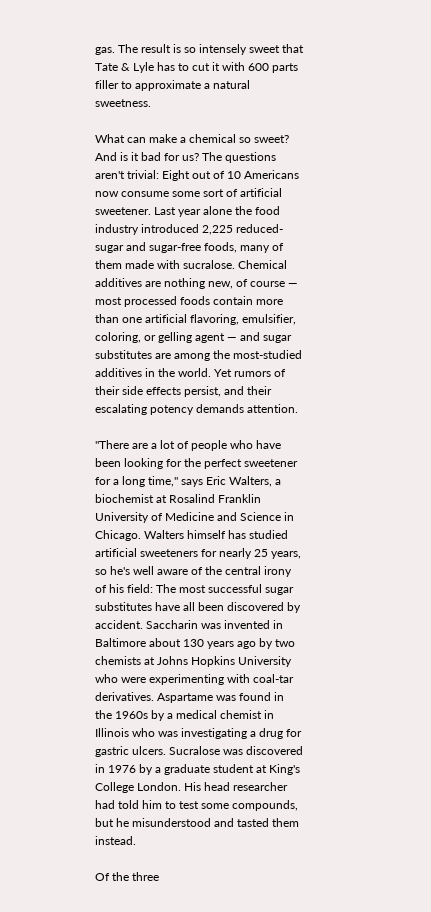gas. The result is so intensely sweet that Tate & Lyle has to cut it with 600 parts filler to approximate a natural sweetness.

What can make a chemical so sweet? And is it bad for us? The questions aren't trivial: Eight out of 10 Americans now consume some sort of artificial sweetener. Last year alone the food industry introduced 2,225 reduced-sugar and sugar-free foods, many of them made with sucralose. Chemical additives are nothing new, of course — most processed foods contain more than one artificial flavoring, emulsifier, coloring, or gelling agent — and sugar substitutes are among the most-studied additives in the world. Yet rumors of their side effects persist, and their escalating potency demands attention.

"There are a lot of people who have been looking for the perfect sweetener for a long time," says Eric Walters, a biochemist at Rosalind Franklin University of Medicine and Science in Chicago. Walters himself has studied artificial sweeteners for nearly 25 years, so he's well aware of the central irony of his field: The most successful sugar substitutes have all been discovered by accident. Saccharin was invented in Baltimore about 130 years ago by two chemists at Johns Hopkins University who were experimenting with coal-tar derivatives. Aspartame was found in the 1960s by a medical chemist in Illinois who was investigating a drug for gastric ulcers. Sucralose was discovered in 1976 by a graduate student at King's College London. His head researcher had told him to test some compounds, but he misunderstood and tasted them instead.

Of the three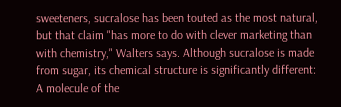sweeteners, sucralose has been touted as the most natural, but that claim "has more to do with clever marketing than with chemistry," Walters says. Although sucralose is made from sugar, its chemical structure is significantly different: A molecule of the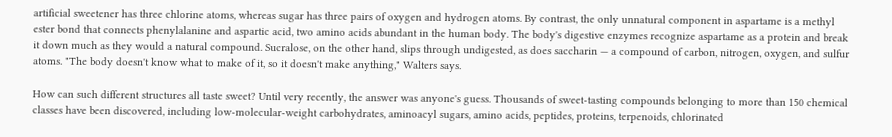artificial sweetener has three chlorine atoms, whereas sugar has three pairs of oxygen and hydrogen atoms. By contrast, the only unnatural component in aspartame is a methyl ester bond that connects phenylalanine and aspartic acid, two amino acids abundant in the human body. The body's digestive enzymes recognize aspartame as a protein and break it down much as they would a natural compound. Sucralose, on the other hand, slips through undigested, as does saccharin — a compound of carbon, nitrogen, oxygen, and sulfur atoms. "The body doesn't know what to make of it, so it doesn't make anything," Walters says.

How can such different structures all taste sweet? Until very recently, the answer was anyone's guess. Thousands of sweet-tasting compounds belonging to more than 150 chemical classes have been discovered, including low-molecular-weight carbohydrates, aminoacyl sugars, amino acids, peptides, proteins, terpenoids, chlorinated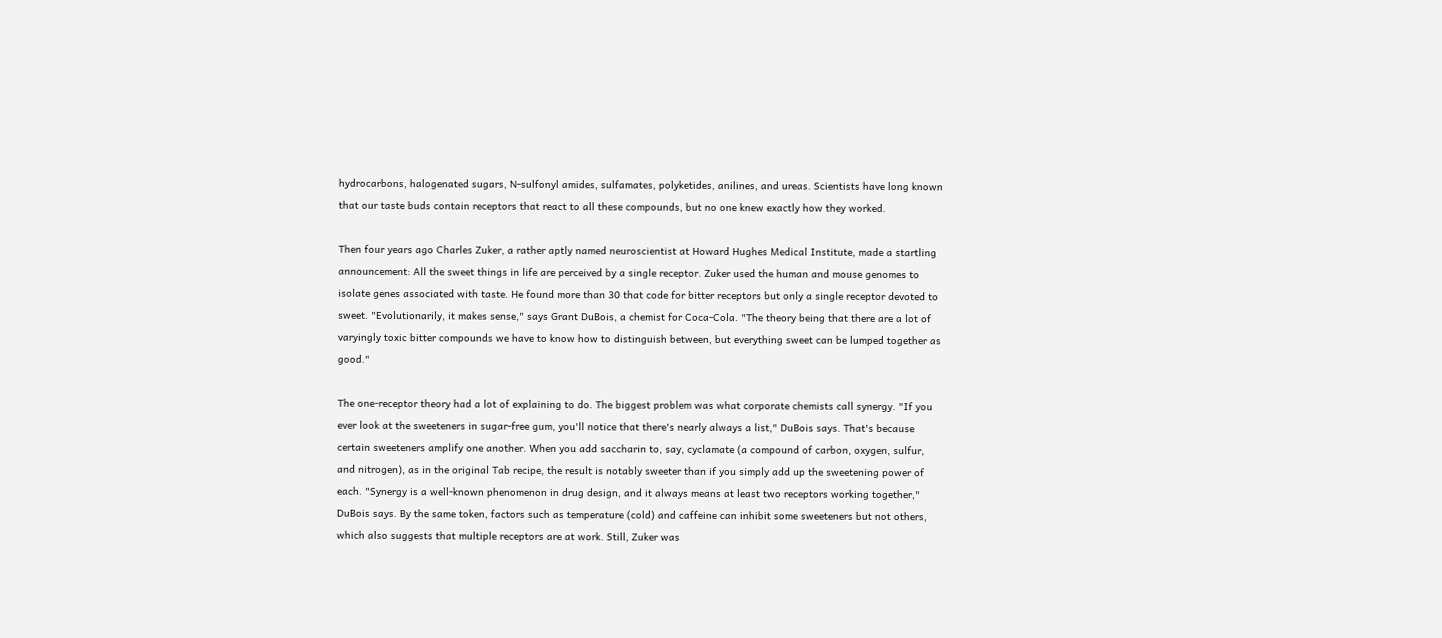hydrocarbons, halogenated sugars, N-sulfonyl amides, sulfamates, polyketides, anilines, and ureas. Scientists have long known that our taste buds contain receptors that react to all these compounds, but no one knew exactly how they worked.

Then four years ago Charles Zuker, a rather aptly named neuroscientist at Howard Hughes Medical Institute, made a startling announcement: All the sweet things in life are perceived by a single receptor. Zuker used the human and mouse genomes to isolate genes associated with taste. He found more than 30 that code for bitter receptors but only a single receptor devoted to sweet. "Evolutionarily, it makes sense," says Grant DuBois, a chemist for Coca-Cola. "The theory being that there are a lot of varyingly toxic bitter compounds we have to know how to distinguish between, but everything sweet can be lumped together as good."

The one-receptor theory had a lot of explaining to do. The biggest problem was what corporate chemists call synergy. "If you ever look at the sweeteners in sugar-free gum, you'll notice that there's nearly always a list," DuBois says. That's because certain sweeteners amplify one another. When you add saccharin to, say, cyclamate (a compound of carbon, oxygen, sulfur, and nitrogen), as in the original Tab recipe, the result is notably sweeter than if you simply add up the sweetening power of each. "Synergy is a well-known phenomenon in drug design, and it always means at least two receptors working together," DuBois says. By the same token, factors such as temperature (cold) and caffeine can inhibit some sweeteners but not others, which also suggests that multiple receptors are at work. Still, Zuker was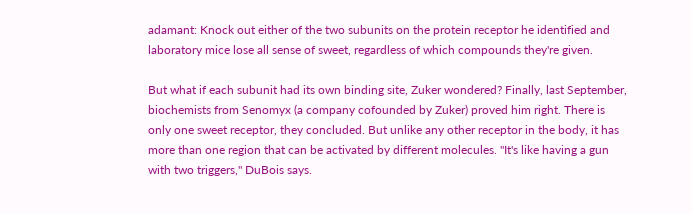adamant: Knock out either of the two subunits on the protein receptor he identified and laboratory mice lose all sense of sweet, regardless of which compounds they're given.

But what if each subunit had its own binding site, Zuker wondered? Finally, last September,  biochemists from Senomyx (a company cofounded by Zuker) proved him right. There is only one sweet receptor, they concluded. But unlike any other receptor in the body, it has more than one region that can be activated by different molecules. "It's like having a gun with two triggers," DuBois says.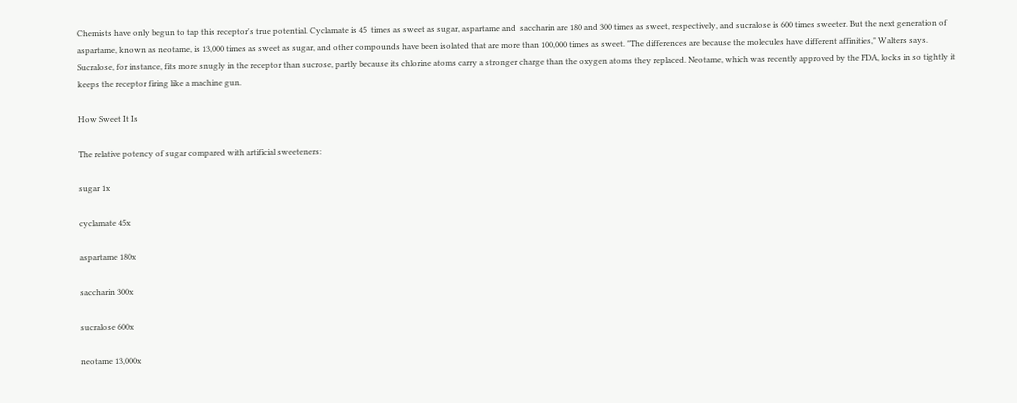Chemists have only begun to tap this receptor's true potential. Cyclamate is 45  times as sweet as sugar, aspartame and  saccharin are 180 and 300 times as sweet, respectively, and sucralose is 600 times sweeter. But the next generation of aspartame, known as neotame, is 13,000 times as sweet as sugar, and other compounds have been isolated that are more than 100,000 times as sweet. "The differences are because the molecules have different affinities," Walters says. Sucralose, for instance, fits more snugly in the receptor than sucrose, partly because its chlorine atoms carry a stronger charge than the oxygen atoms they replaced. Neotame, which was recently approved by the FDA, locks in so tightly it keeps the receptor firing like a machine gun.

How Sweet It Is

The relative potency of sugar compared with artificial sweeteners:

sugar 1x

cyclamate 45x

aspartame 180x

saccharin 300x

sucralose 600x

neotame 13,000x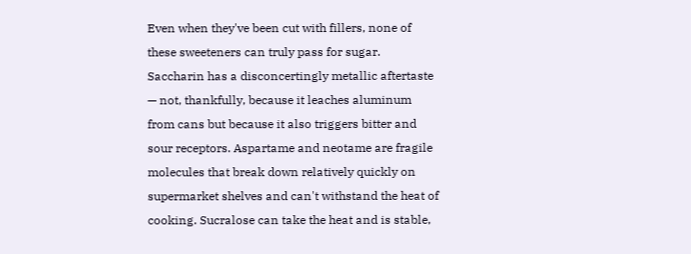Even when they've been cut with fillers, none of these sweeteners can truly pass for sugar. Saccharin has a disconcertingly metallic aftertaste — not, thankfully, because it leaches aluminum from cans but because it also triggers bitter and sour receptors. Aspartame and neotame are fragile molecules that break down relatively quickly on supermarket shelves and can't withstand the heat of cooking. Sucralose can take the heat and is stable,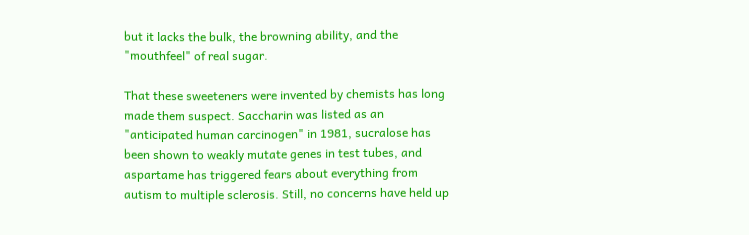but it lacks the bulk, the browning ability, and the "mouthfeel" of real sugar.

That these sweeteners were invented by chemists has long made them suspect. Saccharin was listed as an "anticipated human carcinogen" in 1981, sucralose has been shown to weakly mutate genes in test tubes, and aspartame has triggered fears about everything from autism to multiple sclerosis. Still, no concerns have held up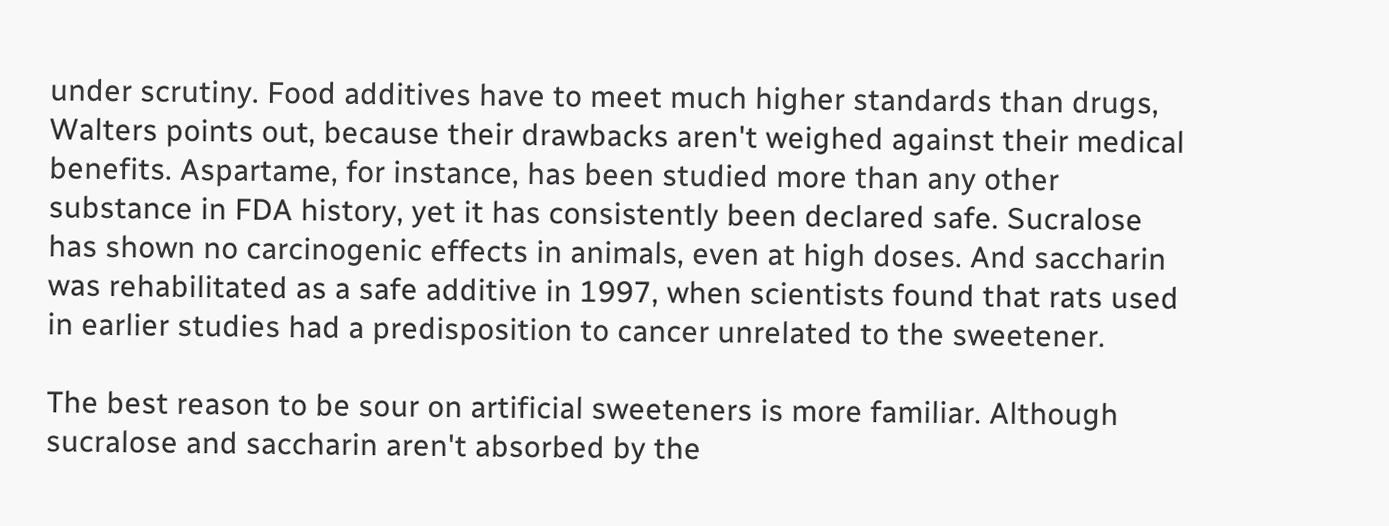under scrutiny. Food additives have to meet much higher standards than drugs, Walters points out, because their drawbacks aren't weighed against their medical benefits. Aspartame, for instance, has been studied more than any other substance in FDA history, yet it has consistently been declared safe. Sucralose has shown no carcinogenic effects in animals, even at high doses. And saccharin was rehabilitated as a safe additive in 1997, when scientists found that rats used in earlier studies had a predisposition to cancer unrelated to the sweetener.

The best reason to be sour on artificial sweeteners is more familiar. Although sucralose and saccharin aren't absorbed by the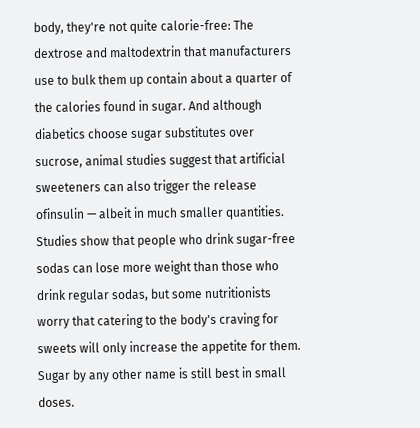body, they're not quite calorie-free: The dextrose and maltodextrin that manufacturers use to bulk them up contain about a quarter of the calories found in sugar. And although diabetics choose sugar substitutes over sucrose, animal studies suggest that artificial sweeteners can also trigger the release ofinsulin — albeit in much smaller quantities. Studies show that people who drink sugar-free sodas can lose more weight than those who drink regular sodas, but some nutritionists worry that catering to the body's craving for sweets will only increase the appetite for them. Sugar by any other name is still best in small doses.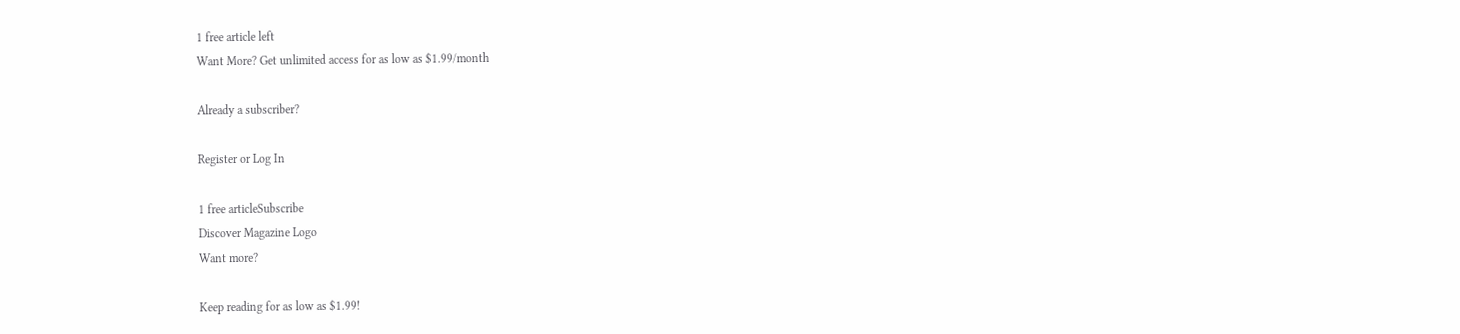1 free article left
Want More? Get unlimited access for as low as $1.99/month

Already a subscriber?

Register or Log In

1 free articleSubscribe
Discover Magazine Logo
Want more?

Keep reading for as low as $1.99!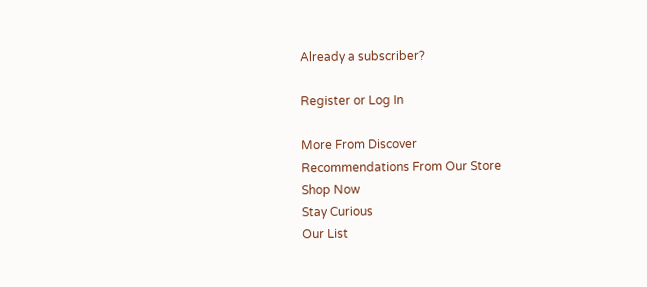Already a subscriber?

Register or Log In

More From Discover
Recommendations From Our Store
Shop Now
Stay Curious
Our List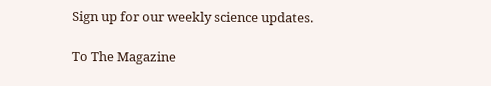Sign up for our weekly science updates.

To The Magazine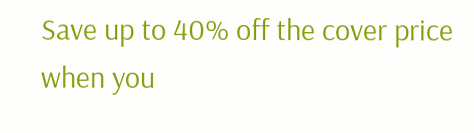Save up to 40% off the cover price when you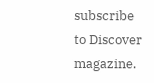subscribe to Discover magazine.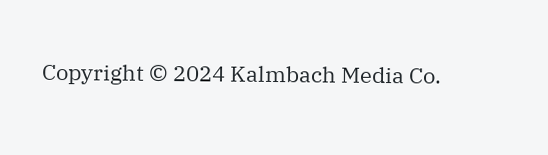Copyright © 2024 Kalmbach Media Co.